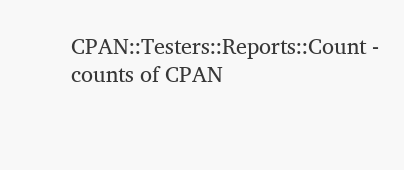CPAN::Testers::Reports::Count - counts of CPAN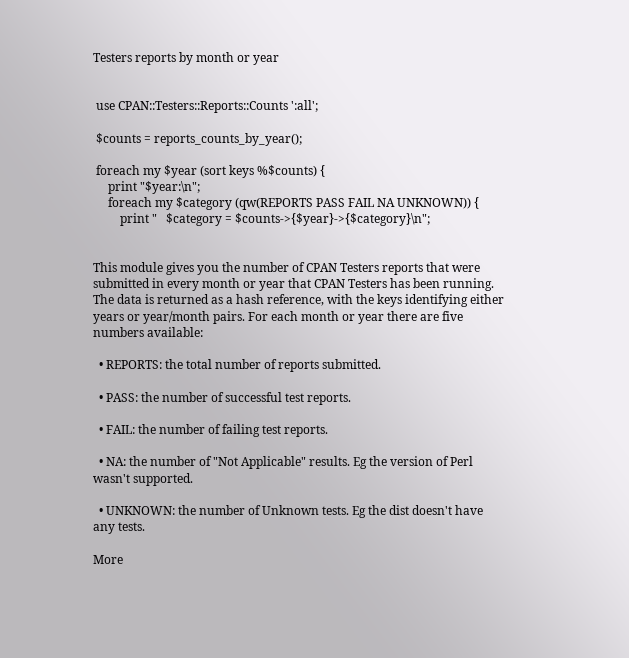Testers reports by month or year


 use CPAN::Testers::Reports::Counts ':all';

 $counts = reports_counts_by_year();

 foreach my $year (sort keys %$counts) {
     print "$year:\n";
     foreach my $category (qw(REPORTS PASS FAIL NA UNKNOWN)) {
         print "   $category = $counts->{$year}->{$category}\n";


This module gives you the number of CPAN Testers reports that were submitted in every month or year that CPAN Testers has been running. The data is returned as a hash reference, with the keys identifying either years or year/month pairs. For each month or year there are five numbers available:

  • REPORTS: the total number of reports submitted.

  • PASS: the number of successful test reports.

  • FAIL: the number of failing test reports.

  • NA: the number of "Not Applicable" results. Eg the version of Perl wasn't supported.

  • UNKNOWN: the number of Unknown tests. Eg the dist doesn't have any tests.

More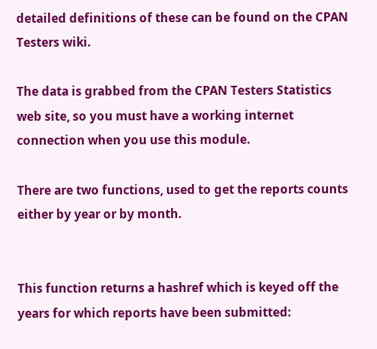detailed definitions of these can be found on the CPAN Testers wiki.

The data is grabbed from the CPAN Testers Statistics web site, so you must have a working internet connection when you use this module.

There are two functions, used to get the reports counts either by year or by month.


This function returns a hashref which is keyed off the years for which reports have been submitted: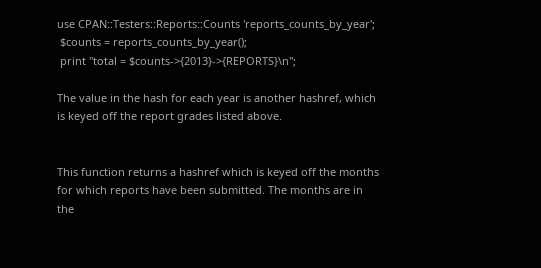use CPAN::Testers::Reports::Counts 'reports_counts_by_year';
 $counts = reports_counts_by_year();
 print "total = $counts->{2013}->{REPORTS}\n";

The value in the hash for each year is another hashref, which is keyed off the report grades listed above.


This function returns a hashref which is keyed off the months for which reports have been submitted. The months are in the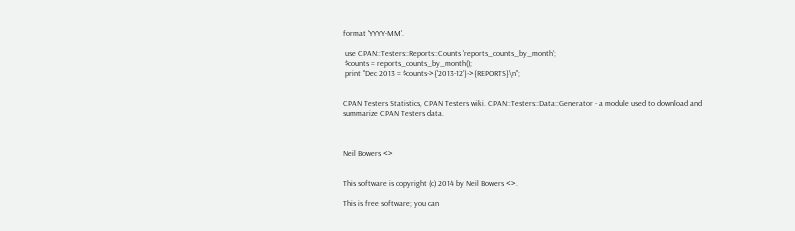format 'YYYY-MM'.

 use CPAN::Testers::Reports::Counts 'reports_counts_by_month';
 $counts = reports_counts_by_month();
 print "Dec 2013 = $counts->{'2013-12'}->{REPORTS}\n";


CPAN Testers Statistics, CPAN Testers wiki. CPAN::Testers::Data::Generator - a module used to download and summarize CPAN Testers data.



Neil Bowers <>


This software is copyright (c) 2014 by Neil Bowers <>.

This is free software; you can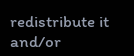redistribute it and/or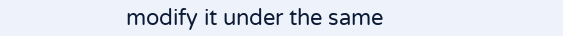modify it under the same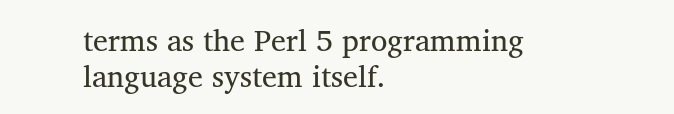terms as the Perl 5 programming language system itself.